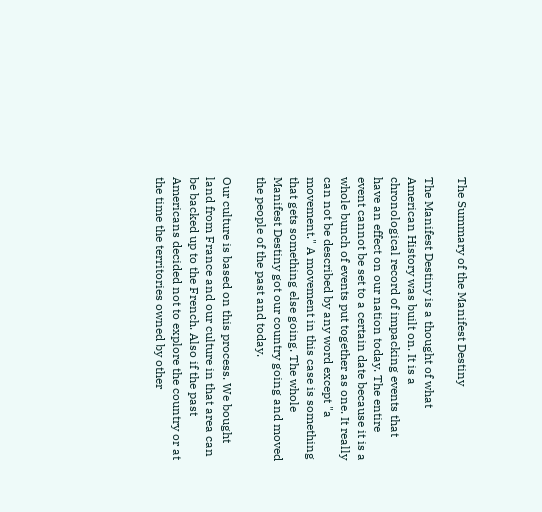The Summary of the Manifest Destiny

The Manifest Destiny is a thought of what American History was built on. It is a chronological record of impacking events that have an effect on our nation today. The entire event cannot be set to a certain date because it is a whole bunch of events put together as one. It really can not be described by any word except "a movement." A movement in this case is something that gets something else going. The whole Manifest Destiny got our country going and moved the people of the past and today.

Our culture is based on this process. We bought land from France and our culture in that area can be backed up to the French. Also if the past Americans decided not to explore the country or at the time the territories owned by other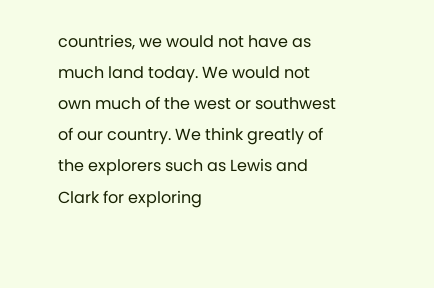countries, we would not have as much land today. We would not own much of the west or southwest of our country. We think greatly of the explorers such as Lewis and Clark for exploring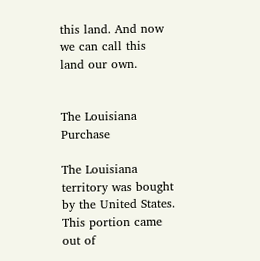this land. And now we can call this land our own.


The Louisiana Purchase

The Louisiana territory was bought by the United States. This portion came out of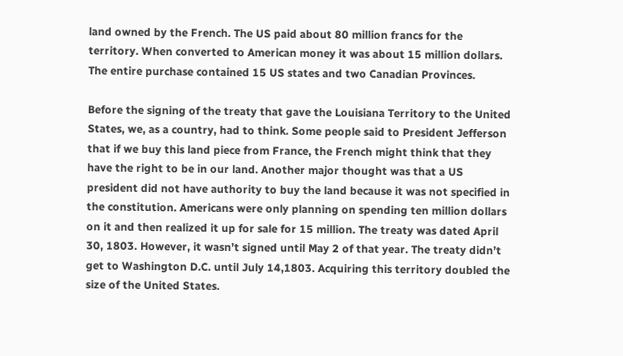land owned by the French. The US paid about 80 million francs for the territory. When converted to American money it was about 15 million dollars. The entire purchase contained 15 US states and two Canadian Provinces.

Before the signing of the treaty that gave the Louisiana Territory to the United States, we, as a country, had to think. Some people said to President Jefferson that if we buy this land piece from France, the French might think that they have the right to be in our land. Another major thought was that a US president did not have authority to buy the land because it was not specified in the constitution. Americans were only planning on spending ten million dollars on it and then realized it up for sale for 15 million. The treaty was dated April 30, 1803. However, it wasn’t signed until May 2 of that year. The treaty didn’t get to Washington D.C. until July 14,1803. Acquiring this territory doubled the size of the United States.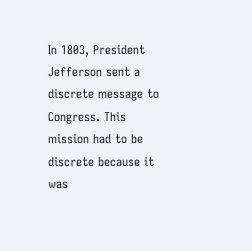In 1803, President Jefferson sent a discrete message to Congress. This mission had to be discrete because it was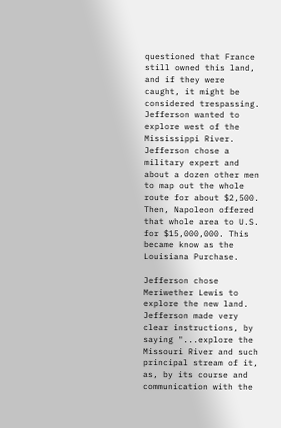questioned that France still owned this land, and if they were caught, it might be considered trespassing. Jefferson wanted to explore west of the Mississippi River. Jefferson chose a military expert and about a dozen other men to map out the whole route for about $2,500. Then, Napoleon offered that whole area to U.S. for $15,000,000. This became know as the Louisiana Purchase.

Jefferson chose Meriwether Lewis to explore the new land. Jefferson made very clear instructions, by saying "...explore the Missouri River and such principal stream of it, as, by its course and communication with the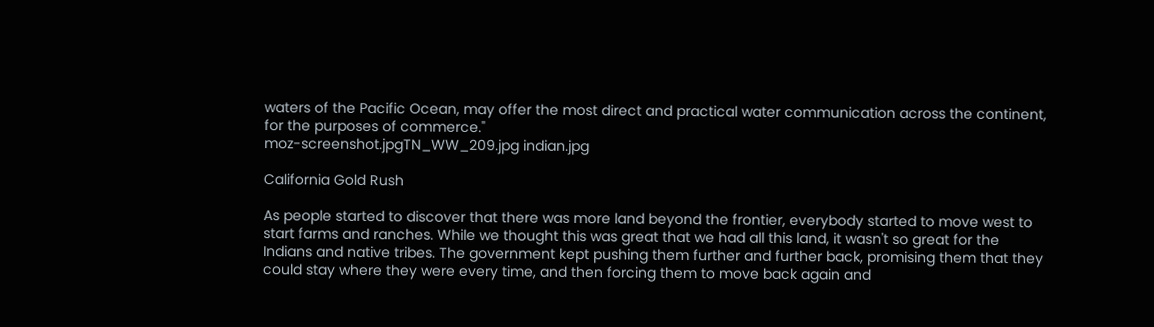waters of the Pacific Ocean, may offer the most direct and practical water communication across the continent, for the purposes of commerce."
moz-screenshot.jpgTN_WW_209.jpg indian.jpg

California Gold Rush

As people started to discover that there was more land beyond the frontier, everybody started to move west to start farms and ranches. While we thought this was great that we had all this land, it wasn't so great for the Indians and native tribes. The government kept pushing them further and further back, promising them that they could stay where they were every time, and then forcing them to move back again and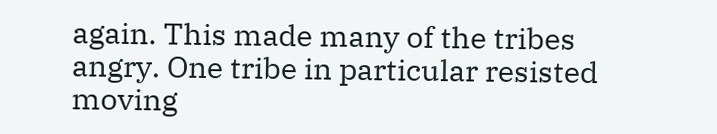again. This made many of the tribes angry. One tribe in particular resisted moving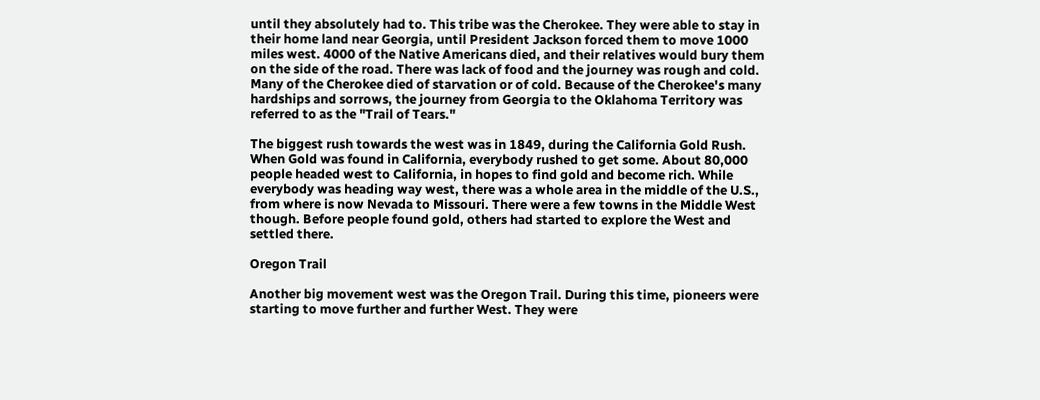until they absolutely had to. This tribe was the Cherokee. They were able to stay in their home land near Georgia, until President Jackson forced them to move 1000 miles west. 4000 of the Native Americans died, and their relatives would bury them on the side of the road. There was lack of food and the journey was rough and cold. Many of the Cherokee died of starvation or of cold. Because of the Cherokee's many hardships and sorrows, the journey from Georgia to the Oklahoma Territory was referred to as the "Trail of Tears."

The biggest rush towards the west was in 1849, during the California Gold Rush. When Gold was found in California, everybody rushed to get some. About 80,000 people headed west to California, in hopes to find gold and become rich. While everybody was heading way west, there was a whole area in the middle of the U.S., from where is now Nevada to Missouri. There were a few towns in the Middle West though. Before people found gold, others had started to explore the West and settled there.

Oregon Trail

Another big movement west was the Oregon Trail. During this time, pioneers were starting to move further and further West. They were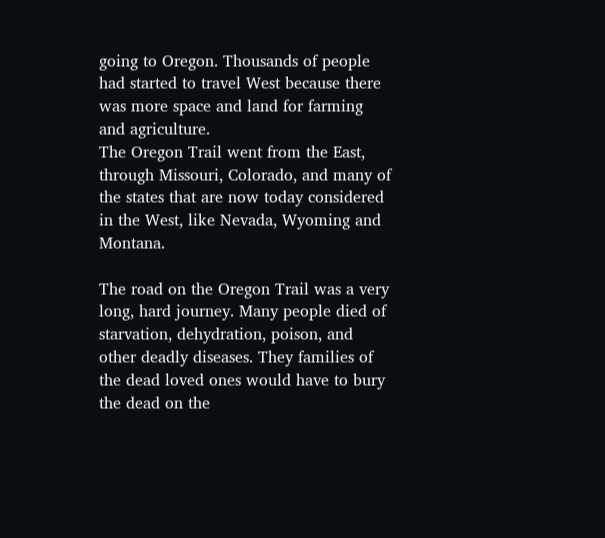going to Oregon. Thousands of people had started to travel West because there was more space and land for farming and agriculture.
The Oregon Trail went from the East, through Missouri, Colorado, and many of the states that are now today considered in the West, like Nevada, Wyoming and Montana.

The road on the Oregon Trail was a very long, hard journey. Many people died of starvation, dehydration, poison, and other deadly diseases. They families of the dead loved ones would have to bury the dead on the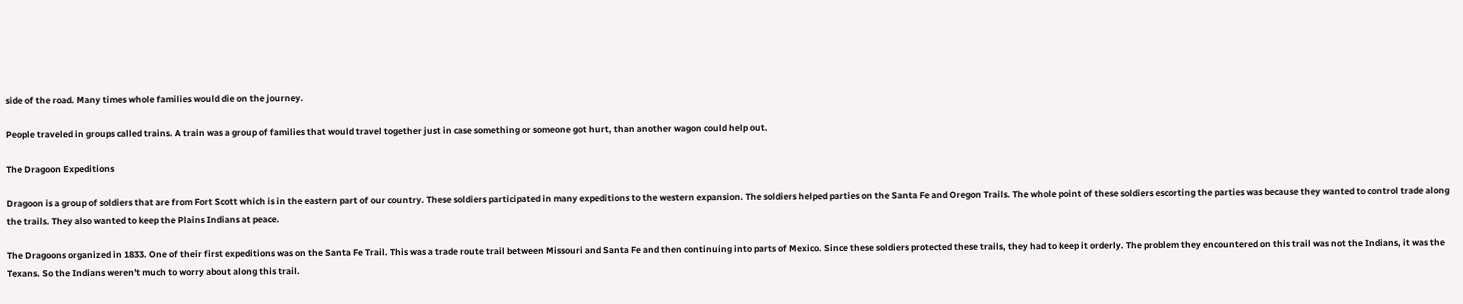side of the road. Many times whole families would die on the journey.

People traveled in groups called trains. A train was a group of families that would travel together just in case something or someone got hurt, than another wagon could help out.

The Dragoon Expeditions

Dragoon is a group of soldiers that are from Fort Scott which is in the eastern part of our country. These soldiers participated in many expeditions to the western expansion. The soldiers helped parties on the Santa Fe and Oregon Trails. The whole point of these soldiers escorting the parties was because they wanted to control trade along the trails. They also wanted to keep the Plains Indians at peace.

The Dragoons organized in 1833. One of their first expeditions was on the Santa Fe Trail. This was a trade route trail between Missouri and Santa Fe and then continuing into parts of Mexico. Since these soldiers protected these trails, they had to keep it orderly. The problem they encountered on this trail was not the Indians, it was the Texans. So the Indians weren't much to worry about along this trail.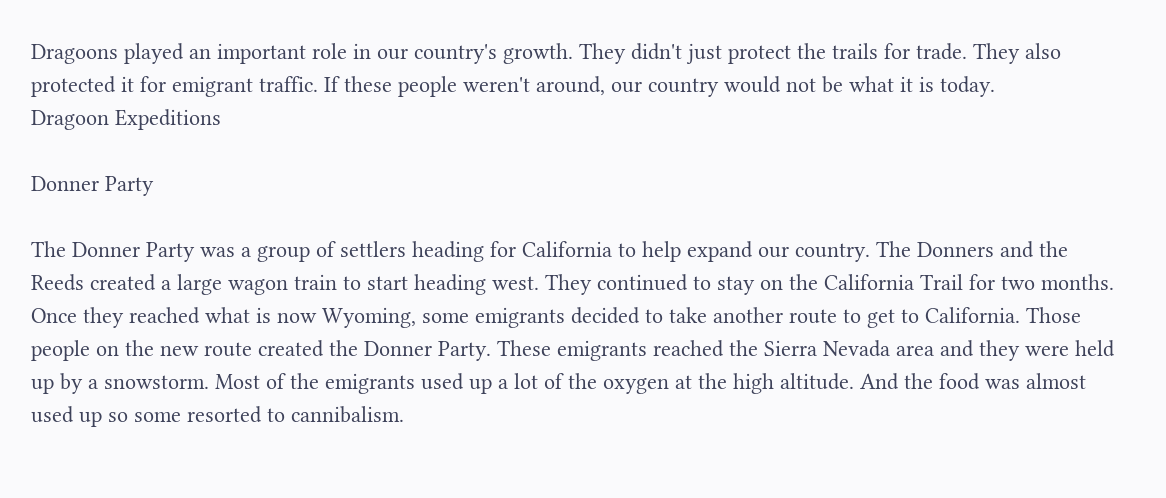Dragoons played an important role in our country's growth. They didn't just protect the trails for trade. They also protected it for emigrant traffic. If these people weren't around, our country would not be what it is today.
Dragoon Expeditions

Donner Party

The Donner Party was a group of settlers heading for California to help expand our country. The Donners and the Reeds created a large wagon train to start heading west. They continued to stay on the California Trail for two months. Once they reached what is now Wyoming, some emigrants decided to take another route to get to California. Those people on the new route created the Donner Party. These emigrants reached the Sierra Nevada area and they were held up by a snowstorm. Most of the emigrants used up a lot of the oxygen at the high altitude. And the food was almost used up so some resorted to cannibalism.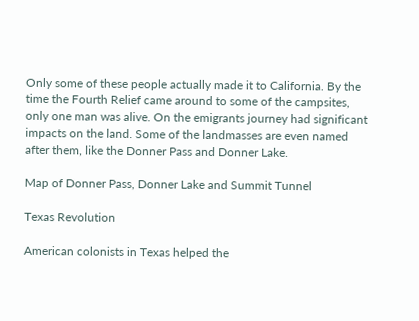Only some of these people actually made it to California. By the time the Fourth Relief came around to some of the campsites, only one man was alive. On the emigrants journey had significant impacts on the land. Some of the landmasses are even named after them, like the Donner Pass and Donner Lake.

Map of Donner Pass, Donner Lake and Summit Tunnel

Texas Revolution

American colonists in Texas helped the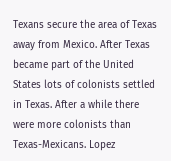Texans secure the area of Texas away from Mexico. After Texas became part of the United States lots of colonists settled in Texas. After a while there were more colonists than Texas-Mexicans. Lopez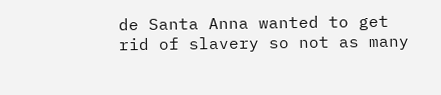de Santa Anna wanted to get rid of slavery so not as many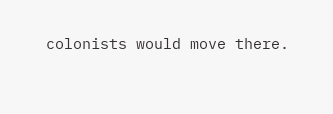colonists would move there.